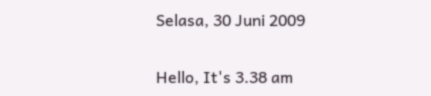Selasa, 30 Juni 2009

Hello, It's 3.38 am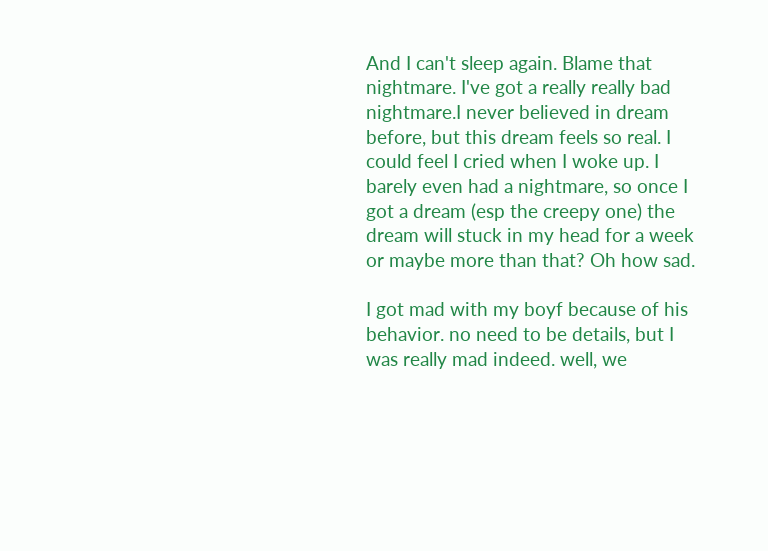And I can't sleep again. Blame that nightmare. I've got a really really bad nightmare.I never believed in dream before, but this dream feels so real. I could feel I cried when I woke up. I barely even had a nightmare, so once I got a dream (esp the creepy one) the dream will stuck in my head for a week or maybe more than that? Oh how sad.

I got mad with my boyf because of his behavior. no need to be details, but I was really mad indeed. well, we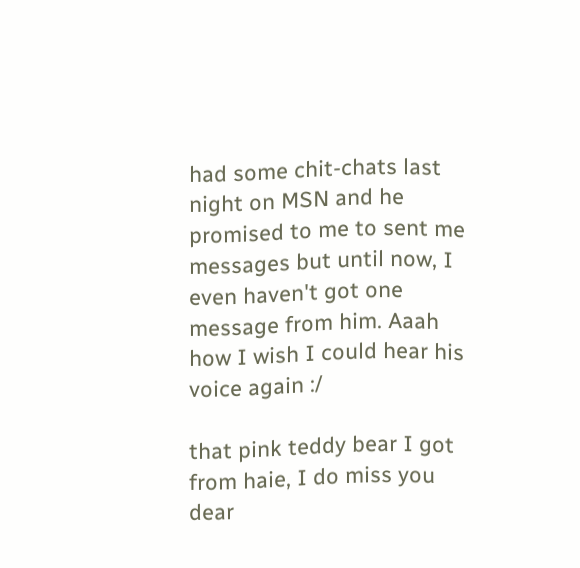had some chit-chats last night on MSN and he promised to me to sent me messages but until now, I even haven't got one message from him. Aaah how I wish I could hear his voice again :/

that pink teddy bear I got from haie, I do miss you dear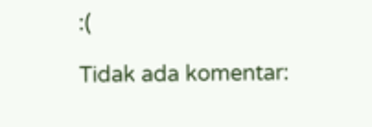:(

Tidak ada komentar: